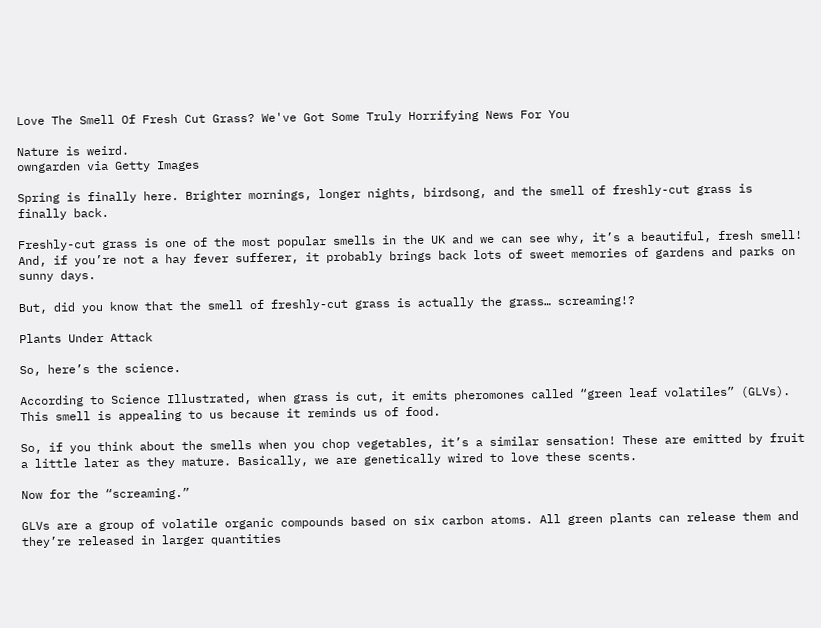Love The Smell Of Fresh Cut Grass? We've Got Some Truly Horrifying News For You

Nature is weird.
owngarden via Getty Images

Spring is finally here. Brighter mornings, longer nights, birdsong, and the smell of freshly-cut grass is finally back.

Freshly-cut grass is one of the most popular smells in the UK and we can see why, it’s a beautiful, fresh smell! And, if you’re not a hay fever sufferer, it probably brings back lots of sweet memories of gardens and parks on sunny days.

But, did you know that the smell of freshly-cut grass is actually the grass… screaming!?

Plants Under Attack

So, here’s the science.

According to Science Illustrated, when grass is cut, it emits pheromones called “green leaf volatiles” (GLVs). This smell is appealing to us because it reminds us of food.

So, if you think about the smells when you chop vegetables, it’s a similar sensation! These are emitted by fruit a little later as they mature. Basically, we are genetically wired to love these scents.

Now for the “screaming.”

GLVs are a group of volatile organic compounds based on six carbon atoms. All green plants can release them and they’re released in larger quantities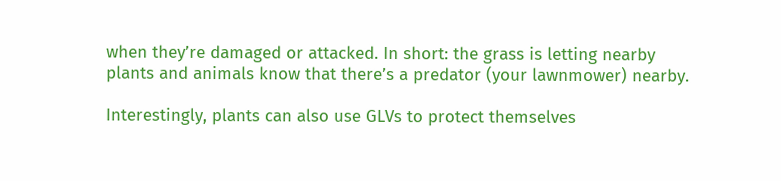when they’re damaged or attacked. In short: the grass is letting nearby plants and animals know that there’s a predator (your lawnmower) nearby.

Interestingly, plants can also use GLVs to protect themselves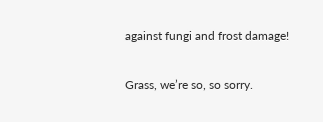against fungi and frost damage!

Grass, we’re so, so sorry.